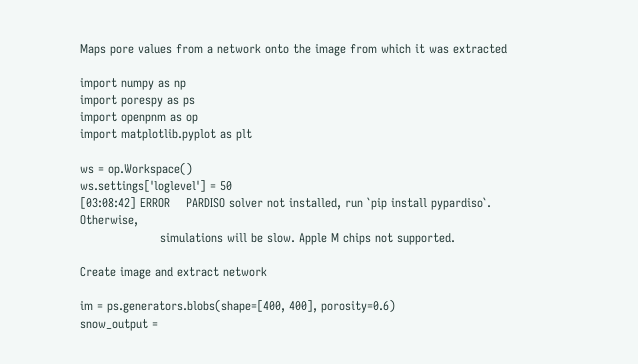Maps pore values from a network onto the image from which it was extracted

import numpy as np
import porespy as ps
import openpnm as op
import matplotlib.pyplot as plt

ws = op.Workspace()
ws.settings['loglevel'] = 50
[03:08:42] ERROR    PARDISO solver not installed, run `pip install pypardiso`. Otherwise,
                    simulations will be slow. Apple M chips not supported.

Create image and extract network

im = ps.generators.blobs(shape=[400, 400], porosity=0.6)
snow_output =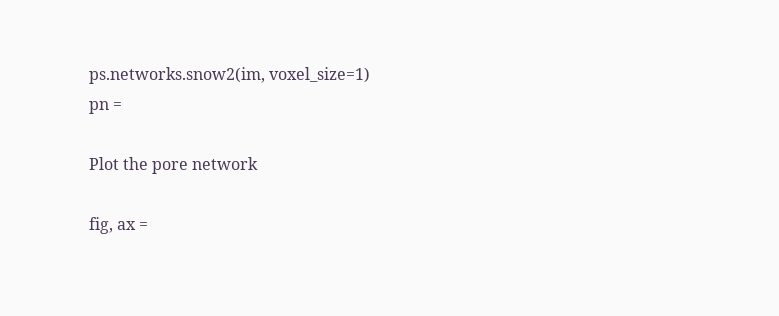ps.networks.snow2(im, voxel_size=1)
pn =

Plot the pore network

fig, ax =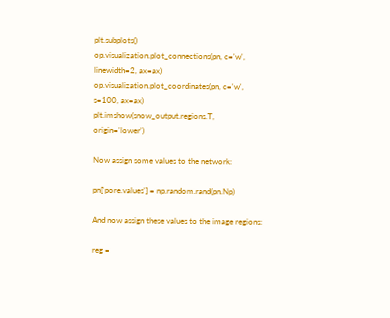plt.subplots()
op.visualization.plot_connections(pn, c='w', linewidth=2, ax=ax)
op.visualization.plot_coordinates(pn, c='w', s=100, ax=ax)
plt.imshow(snow_output.regions.T, origin='lower')

Now assign some values to the network:

pn['pore.values'] = np.random.rand(pn.Np)

And now assign these values to the image regions:

reg =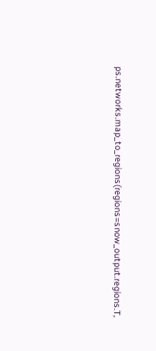ps.networks.map_to_regions(regions=snow_output.regions.T,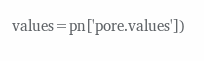values=pn['pore.values'])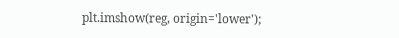plt.imshow(reg, origin='lower');